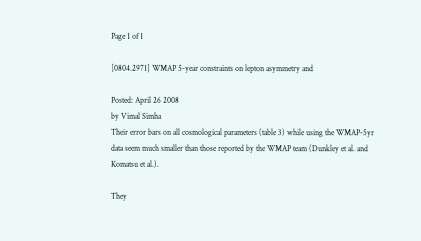Page 1 of 1

[0804.2971] WMAP 5-year constraints on lepton asymmetry and

Posted: April 26 2008
by Vimal Simha
Their error bars on all cosmological parameters (table 3) while using the WMAP-5yr data seem much smaller than those reported by the WMAP team (Dunkley et al. and Komatsu et al.).

They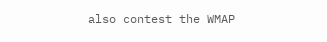also contest the WMAP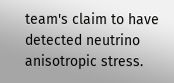team's claim to have detected neutrino anisotropic stress.